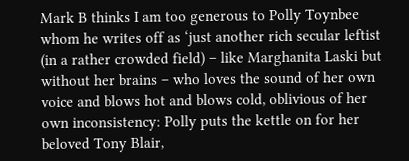Mark B thinks I am too generous to Polly Toynbee whom he writes off as ‘just another rich secular leftist (in a rather crowded field) – like Marghanita Laski but without her brains – who loves the sound of her own voice and blows hot and blows cold, oblivious of her own inconsistency: Polly puts the kettle on for her beloved Tony Blair,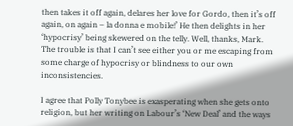then takes it off again, delares her love for Gordo, then it’s off again, on again – la donna e mobile!’ He then delights in her ‘hypocrisy’ being skewered on the telly. Well, thanks, Mark. The trouble is that I can’t see either you or me escaping from some charge of hypocrisy or blindness to our own inconsistencies.

I agree that Polly Tonybee is exasperating when she gets onto religion, but her writing on Labour’s ‘New Deal’ and the ways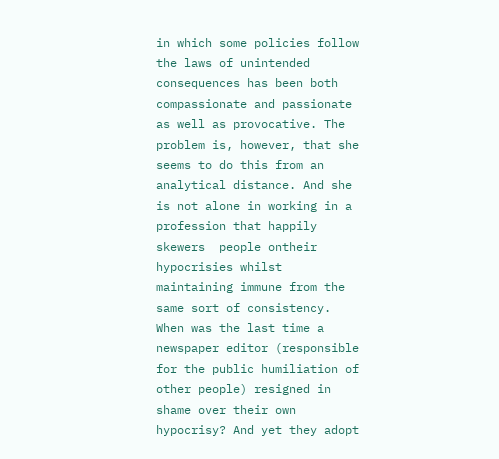in which some policies follow the laws of unintended consequences has been both compassionate and passionate as well as provocative. The problem is, however, that she seems to do this from an analytical distance. And she is not alone in working in a profession that happily skewers  people ontheir hypocrisies whilst maintaining immune from the same sort of consistency. When was the last time a newspaper editor (responsible for the public humiliation of other people) resigned in shame over their own hypocrisy? And yet they adopt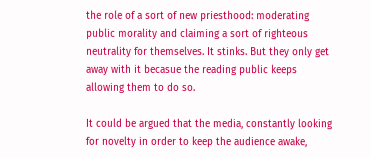the role of a sort of new priesthood: moderating public morality and claiming a sort of righteous neutrality for themselves. It stinks. But they only get away with it becasue the reading public keeps allowing them to do so.

It could be argued that the media, constantly looking for novelty in order to keep the audience awake,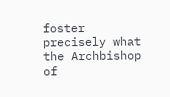foster precisely what the Archbishop of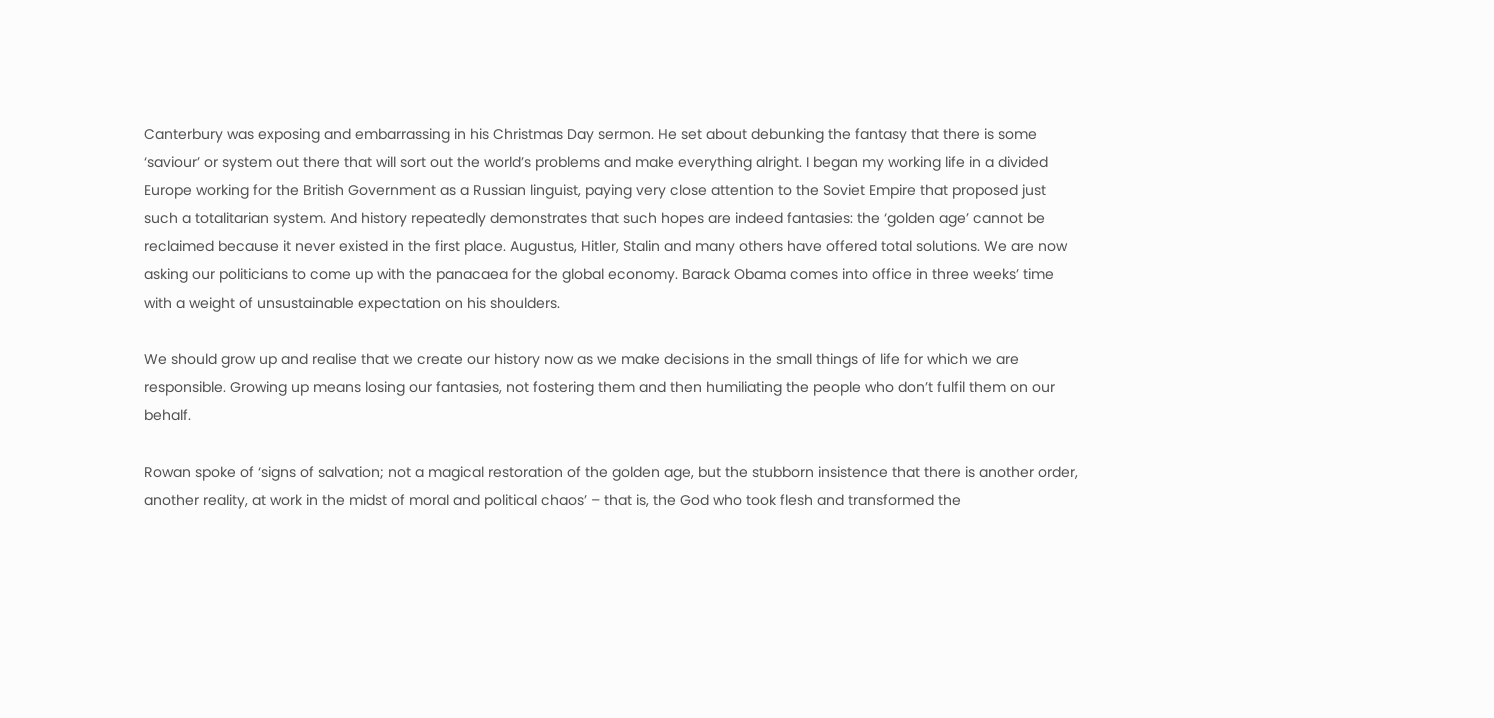Canterbury was exposing and embarrassing in his Christmas Day sermon. He set about debunking the fantasy that there is some ‘saviour’ or system out there that will sort out the world’s problems and make everything alright. I began my working life in a divided Europe working for the British Government as a Russian linguist, paying very close attention to the Soviet Empire that proposed just such a totalitarian system. And history repeatedly demonstrates that such hopes are indeed fantasies: the ‘golden age’ cannot be reclaimed because it never existed in the first place. Augustus, Hitler, Stalin and many others have offered total solutions. We are now asking our politicians to come up with the panacaea for the global economy. Barack Obama comes into office in three weeks’ time with a weight of unsustainable expectation on his shoulders.

We should grow up and realise that we create our history now as we make decisions in the small things of life for which we are responsible. Growing up means losing our fantasies, not fostering them and then humiliating the people who don’t fulfil them on our behalf.

Rowan spoke of ‘signs of salvation; not a magical restoration of the golden age, but the stubborn insistence that there is another order, another reality, at work in the midst of moral and political chaos’ – that is, the God who took flesh and transformed the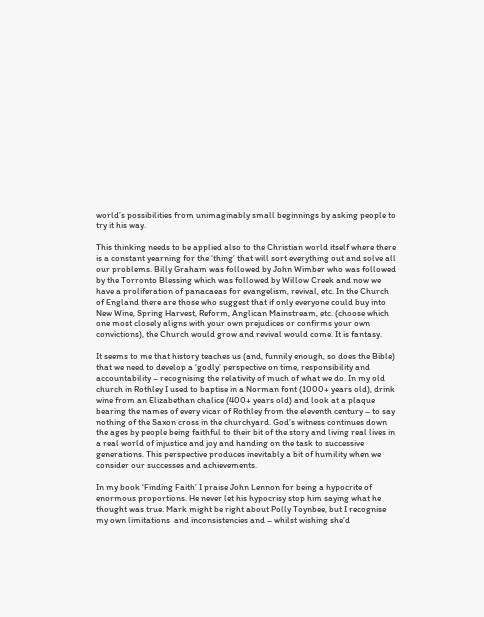world’s possibilities from unimaginably small beginnings by asking people to try it his way.

This thinking needs to be applied also to the Christian world itself where there is a constant yearning for the ‘thing’ that will sort everything out and solve all our problems. Billy Graham was followed by John Wimber who was followed by the Torronto Blessing which was followed by Willow Creek and now we have a proliferation of panacaeas for evangelism, revival, etc. In the Church of England there are those who suggest that if only everyone could buy into New Wine, Spring Harvest, Reform, Anglican Mainstream, etc. (choose which one most closely aligns with your own prejudices or confirms your own convictions), the Church would grow and revival would come. It is fantasy.

It seems to me that history teaches us (and, funnily enough, so does the Bible) that we need to develop a ‘godly’ perspective on time, responsibility and accountability – recognising the relativity of much of what we do. In my old church in Rothley I used to baptise in a Norman font (1000+ years old), drink wine from an Elizabethan chalice (400+ years old) and look at a plaque bearing the names of every vicar of Rothley from the eleventh century – to say nothing of the Saxon cross in the churchyard. God’s witness continues down the ages by people being faithful to their bit of the story and living real lives in a real world of injustice and joy and handing on the task to successive generations. This perspective produces inevitably a bit of humility when we consider our successes and achievements.

In my book ‘Finding Faith’ I praise John Lennon for being a hypocrite of enormous proportions. He never let his hypocrisy stop him saying what he thought was true. Mark might be right about Polly Toynbee, but I recognise my own limitations  and inconsistencies and – whilst wishing she’d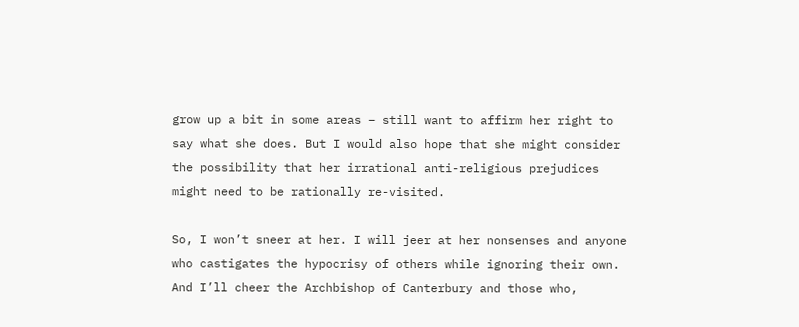grow up a bit in some areas – still want to affirm her right to say what she does. But I would also hope that she might consider the possibility that her irrational anti-religious prejudices might need to be rationally re-visited.

So, I won’t sneer at her. I will jeer at her nonsenses and anyone who castigates the hypocrisy of others while ignoring their own. And I’ll cheer the Archbishop of Canterbury and those who,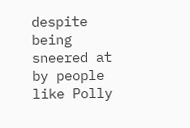despite being sneered at by people like Polly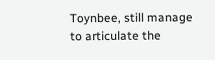Toynbee, still manage to articulate the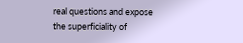real questions and expose the superficiality of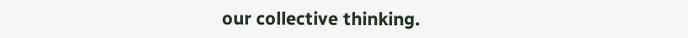our collective thinking.